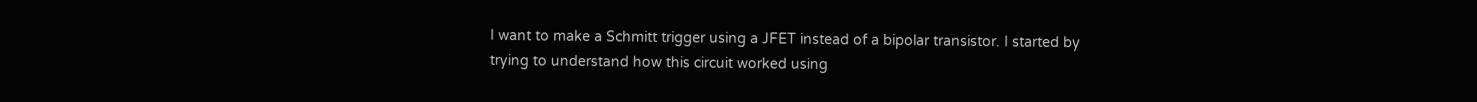I want to make a Schmitt trigger using a JFET instead of a bipolar transistor. I started by trying to understand how this circuit worked using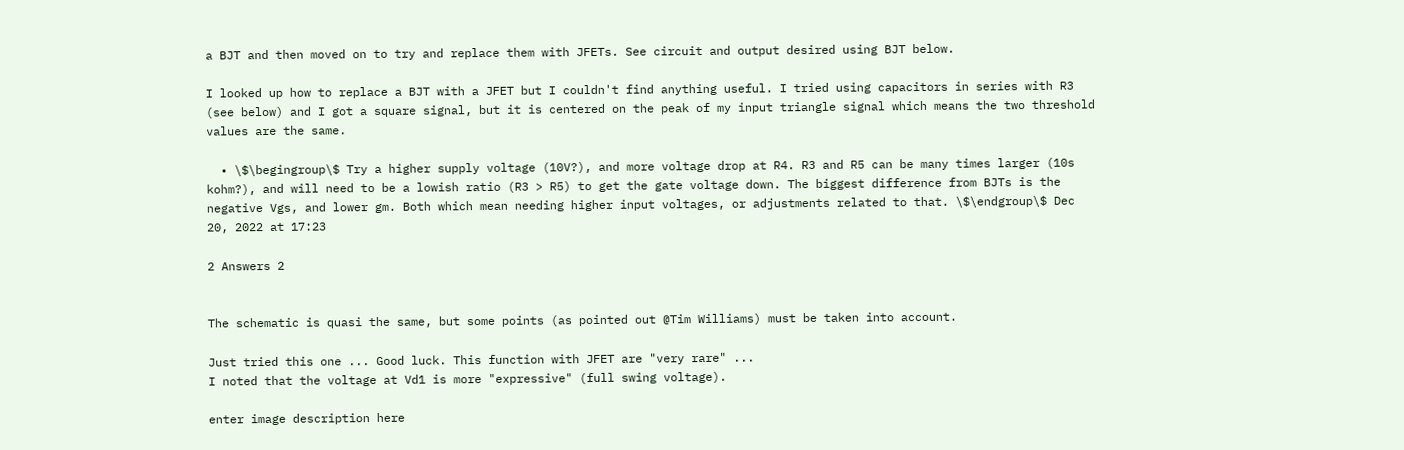a BJT and then moved on to try and replace them with JFETs. See circuit and output desired using BJT below.

I looked up how to replace a BJT with a JFET but I couldn't find anything useful. I tried using capacitors in series with R3 (see below) and I got a square signal, but it is centered on the peak of my input triangle signal which means the two threshold values are the same.

  • \$\begingroup\$ Try a higher supply voltage (10V?), and more voltage drop at R4. R3 and R5 can be many times larger (10s kohm?), and will need to be a lowish ratio (R3 > R5) to get the gate voltage down. The biggest difference from BJTs is the negative Vgs, and lower gm. Both which mean needing higher input voltages, or adjustments related to that. \$\endgroup\$ Dec 20, 2022 at 17:23

2 Answers 2


The schematic is quasi the same, but some points (as pointed out @Tim Williams) must be taken into account.

Just tried this one ... Good luck. This function with JFET are "very rare" ...
I noted that the voltage at Vd1 is more "expressive" (full swing voltage).

enter image description here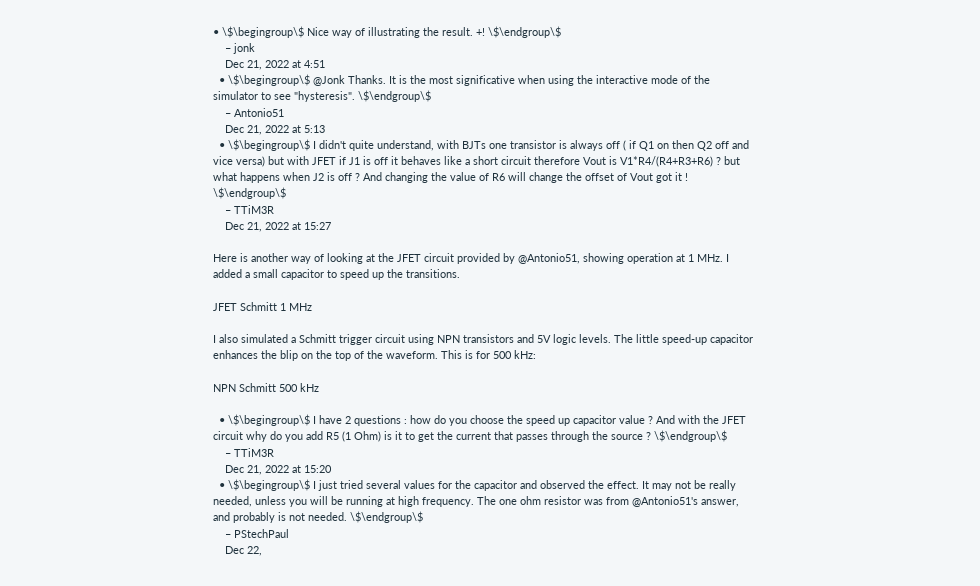• \$\begingroup\$ Nice way of illustrating the result. +! \$\endgroup\$
    – jonk
    Dec 21, 2022 at 4:51
  • \$\begingroup\$ @Jonk Thanks. It is the most significative when using the interactive mode of the simulator to see "hysteresis". \$\endgroup\$
    – Antonio51
    Dec 21, 2022 at 5:13
  • \$\begingroup\$ I didn't quite understand, with BJTs one transistor is always off ( if Q1 on then Q2 off and vice versa) but with JFET if J1 is off it behaves like a short circuit therefore Vout is V1*R4/(R4+R3+R6) ? but what happens when J2 is off ? And changing the value of R6 will change the offset of Vout got it ! \$\endgroup\$
    – TTiM3R
    Dec 21, 2022 at 15:27

Here is another way of looking at the JFET circuit provided by @Antonio51, showing operation at 1 MHz. I added a small capacitor to speed up the transitions.

JFET Schmitt 1 MHz

I also simulated a Schmitt trigger circuit using NPN transistors and 5V logic levels. The little speed-up capacitor enhances the blip on the top of the waveform. This is for 500 kHz:

NPN Schmitt 500 kHz

  • \$\begingroup\$ I have 2 questions : how do you choose the speed up capacitor value ? And with the JFET circuit why do you add R5 (1 Ohm) is it to get the current that passes through the source ? \$\endgroup\$
    – TTiM3R
    Dec 21, 2022 at 15:20
  • \$\begingroup\$ I just tried several values for the capacitor and observed the effect. It may not be really needed, unless you will be running at high frequency. The one ohm resistor was from @Antonio51's answer, and probably is not needed. \$\endgroup\$
    – PStechPaul
    Dec 22,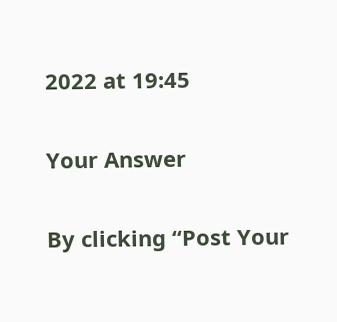2022 at 19:45

Your Answer

By clicking “Post Your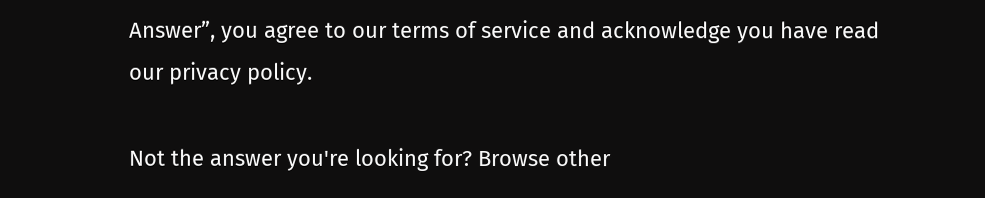Answer”, you agree to our terms of service and acknowledge you have read our privacy policy.

Not the answer you're looking for? Browse other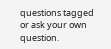questions tagged or ask your own question.